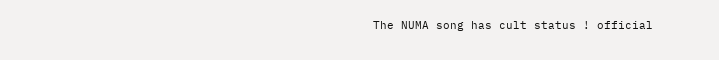The NUMA song has cult status ! official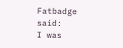Fatbadge said:
I was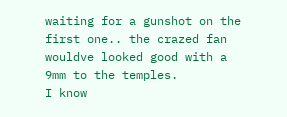waiting for a gunshot on the first one.. the crazed fan wouldve looked good with a 9mm to the temples.
I know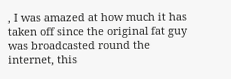, I was amazed at how much it has taken off since the original fat guy was broadcasted round the internet, this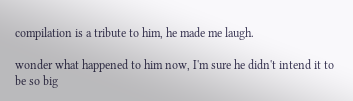compilation is a tribute to him, he made me laugh.

wonder what happened to him now, I'm sure he didn't intend it to be so big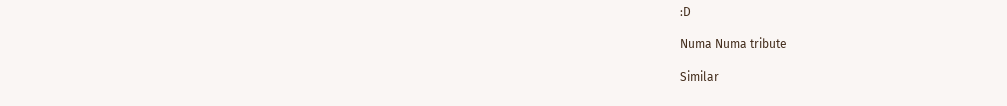:D

Numa Numa tribute

Similar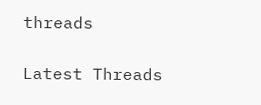threads

Latest Threads